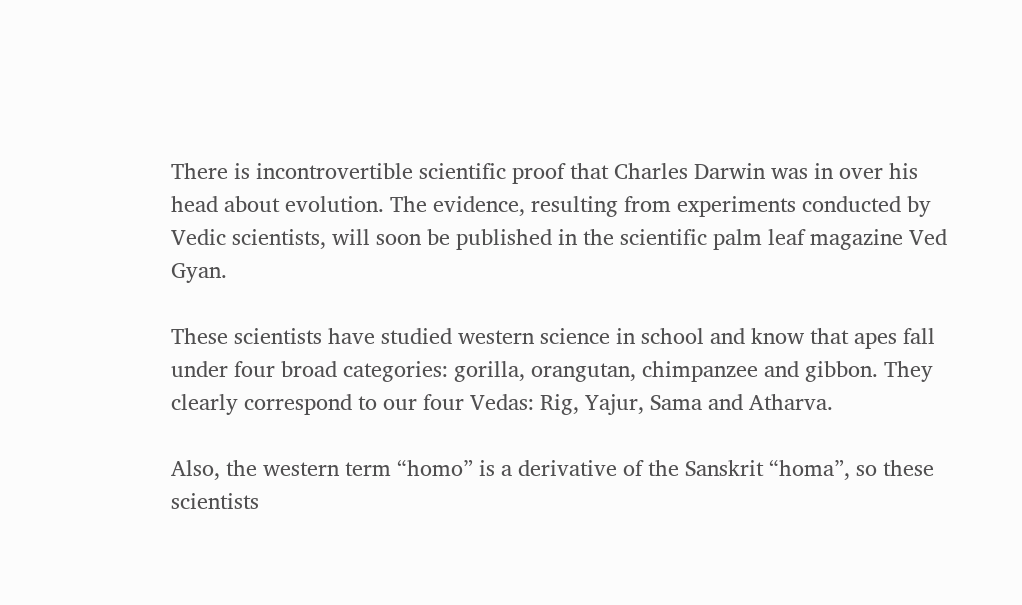There is incontrovertible scientific proof that Charles Darwin was in over his head about evolution. The evidence, resulting from experiments conducted by Vedic scientists, will soon be published in the scientific palm leaf magazine Ved Gyan.

These scientists have studied western science in school and know that apes fall under four broad categories: gorilla, orangutan, chimpanzee and gibbon. They clearly correspond to our four Vedas: Rig, Yajur, Sama and Atharva.

Also, the western term “homo” is a derivative of the Sanskrit “homa”, so these scientists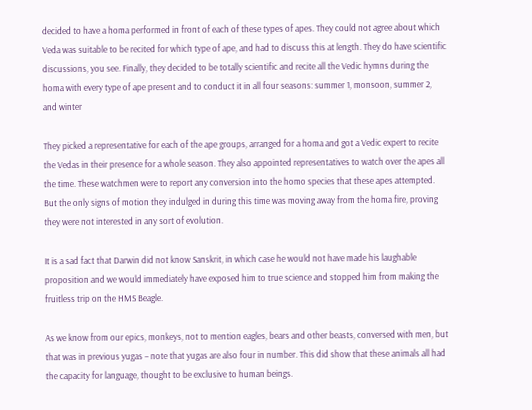decided to have a homa performed in front of each of these types of apes. They could not agree about which Veda was suitable to be recited for which type of ape, and had to discuss this at length. They do have scientific discussions, you see. Finally, they decided to be totally scientific and recite all the Vedic hymns during the homa with every type of ape present and to conduct it in all four seasons: summer 1, monsoon, summer 2, and winter

They picked a representative for each of the ape groups, arranged for a homa and got a Vedic expert to recite the Vedas in their presence for a whole season. They also appointed representatives to watch over the apes all the time. These watchmen were to report any conversion into the homo species that these apes attempted. But the only signs of motion they indulged in during this time was moving away from the homa fire, proving they were not interested in any sort of evolution.

It is a sad fact that Darwin did not know Sanskrit, in which case he would not have made his laughable proposition and we would immediately have exposed him to true science and stopped him from making the fruitless trip on the HMS Beagle.

As we know from our epics, monkeys, not to mention eagles, bears and other beasts, conversed with men, but that was in previous yugas – note that yugas are also four in number. This did show that these animals all had the capacity for language, thought to be exclusive to human beings.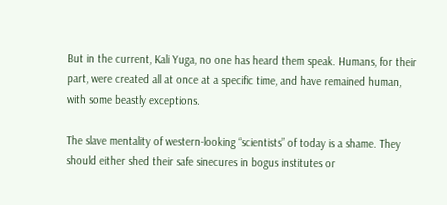But in the current, Kali Yuga, no one has heard them speak. Humans, for their part, were created all at once at a specific time, and have remained human, with some beastly exceptions.

The slave mentality of western-looking “scientists” of today is a shame. They should either shed their safe sinecures in bogus institutes or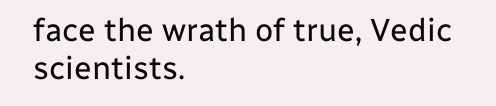face the wrath of true, Vedic scientists.